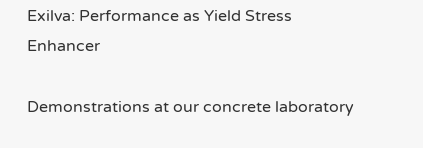Exilva: Performance as Yield Stress Enhancer

Demonstrations at our concrete laboratory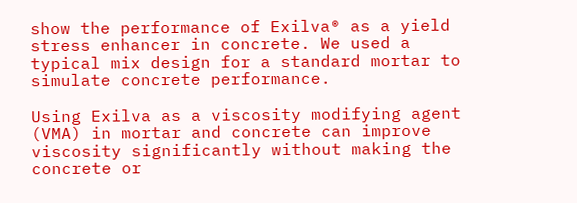show the performance of Exilva® as a yield stress enhancer in concrete. We used a typical mix design for a standard mortar to simulate concrete performance.

Using Exilva as a viscosity modifying agent (VMA) in mortar and concrete can improve viscosity significantly without making the concrete or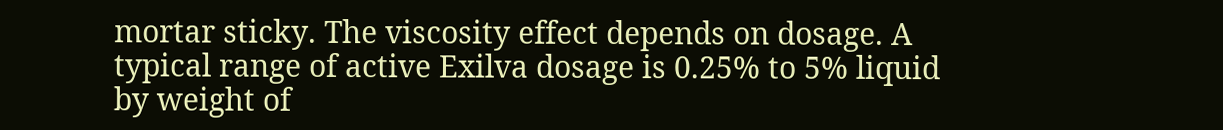mortar sticky. The viscosity effect depends on dosage. A typical range of active Exilva dosage is 0.25% to 5% liquid by weight of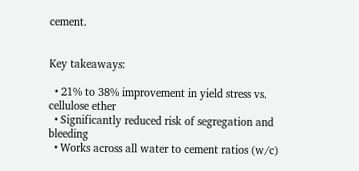cement.


Key takeaways:

  • 21% to 38% improvement in yield stress vs. cellulose ether
  • Significantly reduced risk of segregation and bleeding
  • Works across all water to cement ratios (w/c)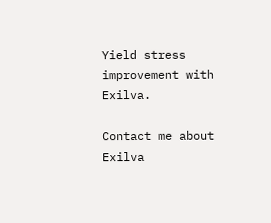Yield stress improvement with Exilva.

Contact me about Exilva